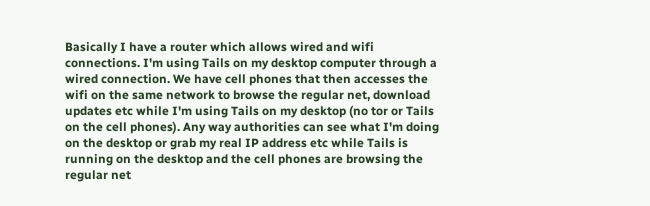Basically I have a router which allows wired and wifi connections. I'm using Tails on my desktop computer through a wired connection. We have cell phones that then accesses the wifi on the same network to browse the regular net, download updates etc while I'm using Tails on my desktop (no tor or Tails on the cell phones). Any way authorities can see what I'm doing on the desktop or grab my real IP address etc while Tails is running on the desktop and the cell phones are browsing the regular net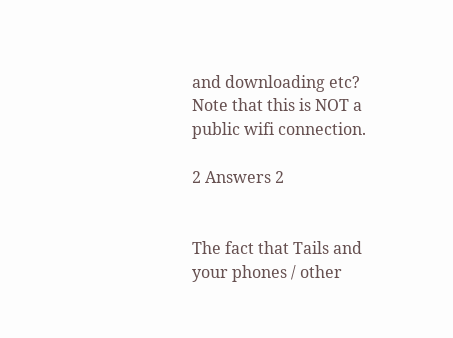and downloading etc? Note that this is NOT a public wifi connection.

2 Answers 2


The fact that Tails and your phones / other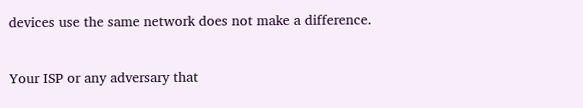devices use the same network does not make a difference.

Your ISP or any adversary that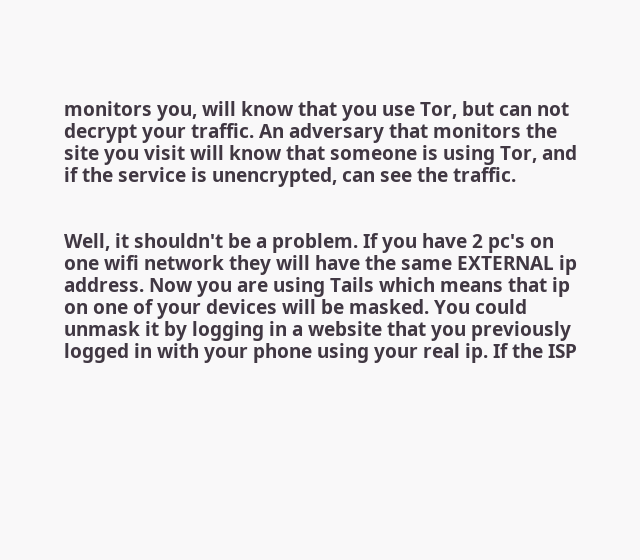monitors you, will know that you use Tor, but can not decrypt your traffic. An adversary that monitors the site you visit will know that someone is using Tor, and if the service is unencrypted, can see the traffic.


Well, it shouldn't be a problem. If you have 2 pc's on one wifi network they will have the same EXTERNAL ip address. Now you are using Tails which means that ip on one of your devices will be masked. You could unmask it by logging in a website that you previously logged in with your phone using your real ip. If the ISP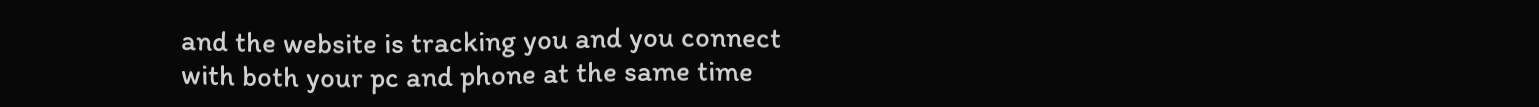and the website is tracking you and you connect with both your pc and phone at the same time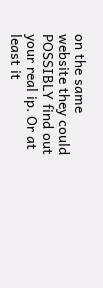on the same website they could POSSIBLY find out your real ip. Or at least it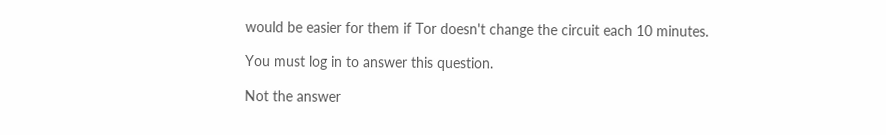would be easier for them if Tor doesn't change the circuit each 10 minutes.

You must log in to answer this question.

Not the answer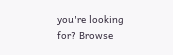you're looking for? Browse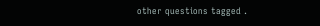other questions tagged .